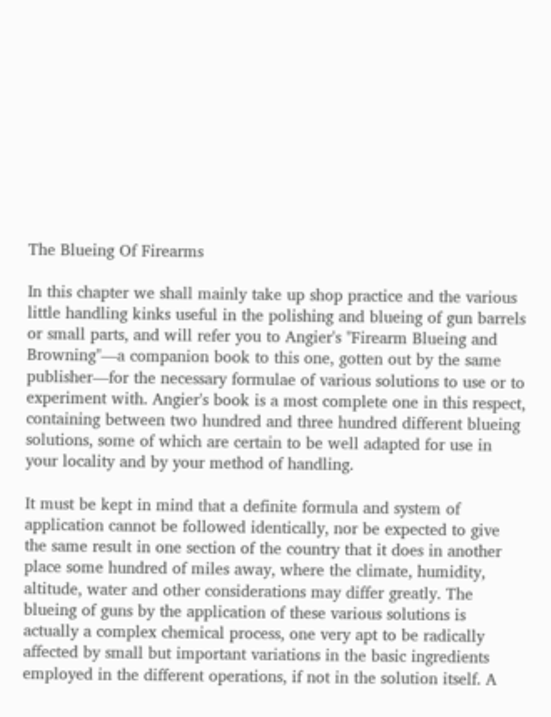The Blueing Of Firearms

In this chapter we shall mainly take up shop practice and the various little handling kinks useful in the polishing and blueing of gun barrels or small parts, and will refer you to Angier's "Firearm Blueing and Browning"—a companion book to this one, gotten out by the same publisher—for the necessary formulae of various solutions to use or to experiment with. Angier's book is a most complete one in this respect, containing between two hundred and three hundred different blueing solutions, some of which are certain to be well adapted for use in your locality and by your method of handling.

It must be kept in mind that a definite formula and system of application cannot be followed identically, nor be expected to give the same result in one section of the country that it does in another place some hundred of miles away, where the climate, humidity, altitude, water and other considerations may differ greatly. The blueing of guns by the application of these various solutions is actually a complex chemical process, one very apt to be radically affected by small but important variations in the basic ingredients employed in the different operations, if not in the solution itself. A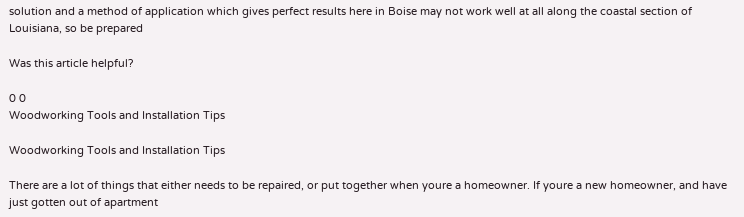solution and a method of application which gives perfect results here in Boise may not work well at all along the coastal section of Louisiana, so be prepared

Was this article helpful?

0 0
Woodworking Tools and Installation Tips

Woodworking Tools and Installation Tips

There are a lot of things that either needs to be repaired, or put together when youre a homeowner. If youre a new homeowner, and have just gotten out of apartment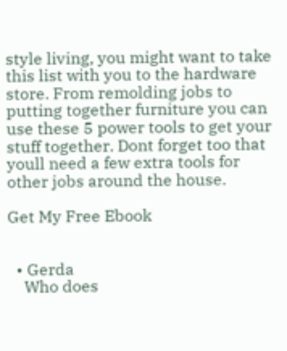style living, you might want to take this list with you to the hardware store. From remolding jobs to putting together furniture you can use these 5 power tools to get your stuff together. Dont forget too that youll need a few extra tools for other jobs around the house.

Get My Free Ebook


  • Gerda
    Who does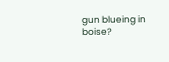gun blueing in boise?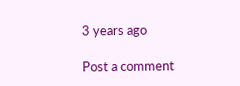3 years ago

Post a comment